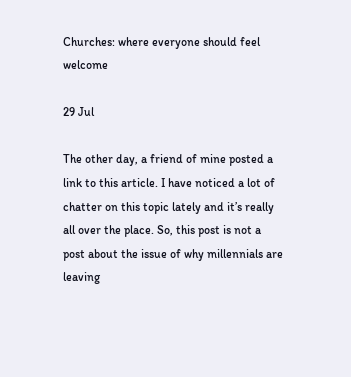Churches: where everyone should feel welcome

29 Jul

The other day, a friend of mine posted a link to this article. I have noticed a lot of chatter on this topic lately and it’s really all over the place. So, this post is not a post about the issue of why millennials are leaving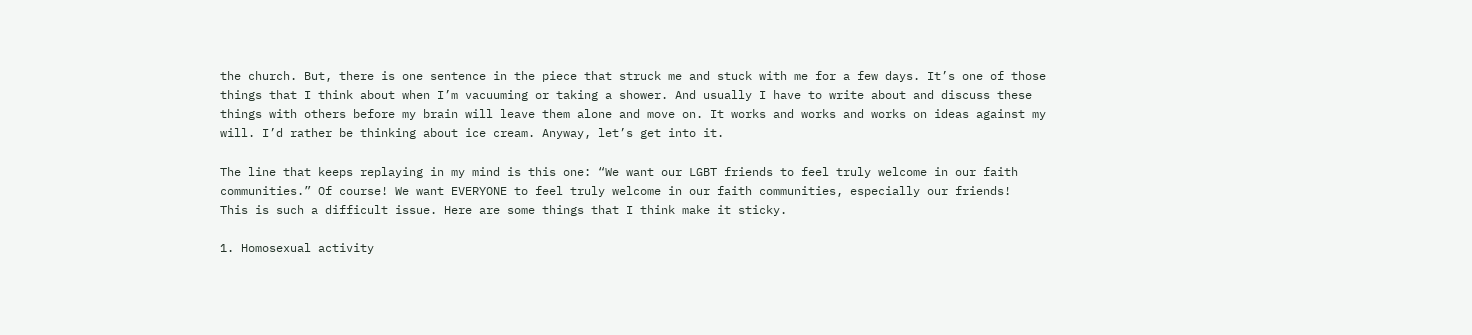the church. But, there is one sentence in the piece that struck me and stuck with me for a few days. It’s one of those things that I think about when I’m vacuuming or taking a shower. And usually I have to write about and discuss these things with others before my brain will leave them alone and move on. It works and works and works on ideas against my will. I’d rather be thinking about ice cream. Anyway, let’s get into it.

The line that keeps replaying in my mind is this one: “We want our LGBT friends to feel truly welcome in our faith communities.” Of course! We want EVERYONE to feel truly welcome in our faith communities, especially our friends!  This is such a difficult issue. Here are some things that I think make it sticky.

1. Homosexual activity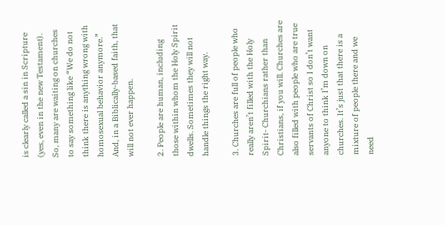is clearly called a sin in Scripture (yes, even in the new Testament). So, many are waiting on churches to say something like “We do not think there is anything wrong with homosexual behavior anymore.” And, in a Biblically-based faith, that will not ever happen.

2. People are human, including those within whom the Holy Spirit dwells. Sometimes they will not handle things the right way.

3. Churches are full of people who really aren’t filled with the Holy Spirit- Churchians rather than Christians, if you will. Churches are also filled with people who are true servants of Christ so I don’t want anyone to think I’m down on churches. It’s just that there is a mixture of people there and we need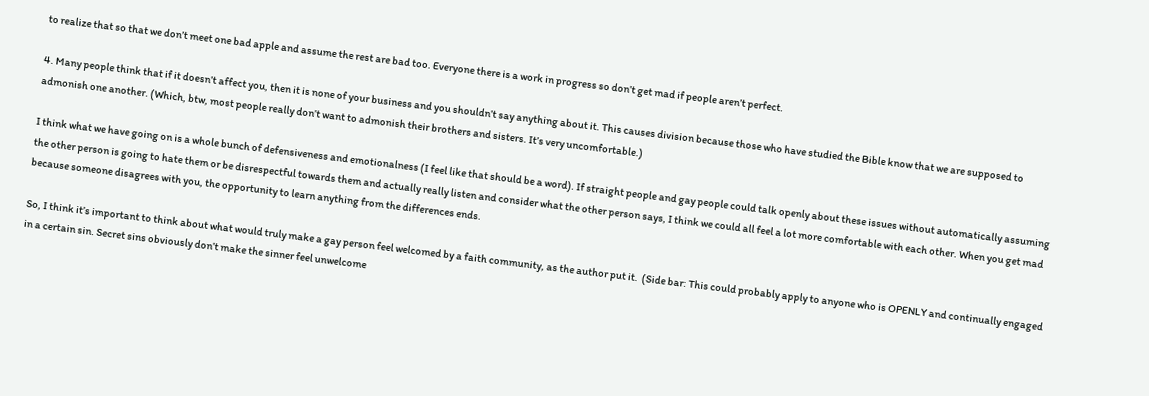to realize that so that we don’t meet one bad apple and assume the rest are bad too. Everyone there is a work in progress so don’t get mad if people aren’t perfect.

4. Many people think that if it doesn’t affect you, then it is none of your business and you shouldn’t say anything about it. This causes division because those who have studied the Bible know that we are supposed to admonish one another. (Which, btw, most people really don’t want to admonish their brothers and sisters. It’s very uncomfortable.)

I think what we have going on is a whole bunch of defensiveness and emotionalness (I feel like that should be a word). If straight people and gay people could talk openly about these issues without automatically assuming the other person is going to hate them or be disrespectful towards them and actually really listen and consider what the other person says, I think we could all feel a lot more comfortable with each other. When you get mad because someone disagrees with you, the opportunity to learn anything from the differences ends.

So, I think it’s important to think about what would truly make a gay person feel welcomed by a faith community, as the author put it.  (Side bar: This could probably apply to anyone who is OPENLY and continually engaged in a certain sin. Secret sins obviously don’t make the sinner feel unwelcome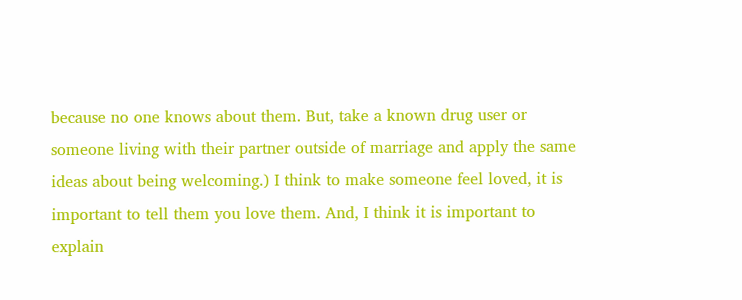because no one knows about them. But, take a known drug user or someone living with their partner outside of marriage and apply the same ideas about being welcoming.) I think to make someone feel loved, it is important to tell them you love them. And, I think it is important to explain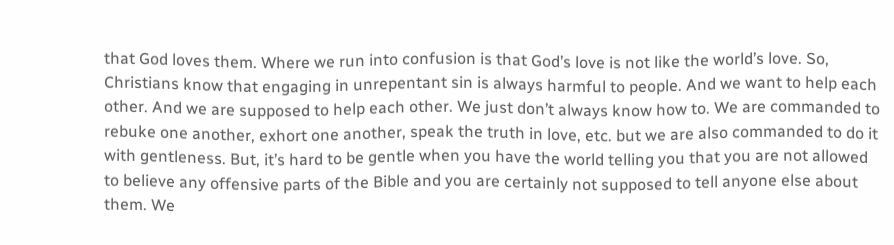that God loves them. Where we run into confusion is that God’s love is not like the world’s love. So, Christians know that engaging in unrepentant sin is always harmful to people. And we want to help each other. And we are supposed to help each other. We just don’t always know how to. We are commanded to rebuke one another, exhort one another, speak the truth in love, etc. but we are also commanded to do it with gentleness. But, it’s hard to be gentle when you have the world telling you that you are not allowed to believe any offensive parts of the Bible and you are certainly not supposed to tell anyone else about them. We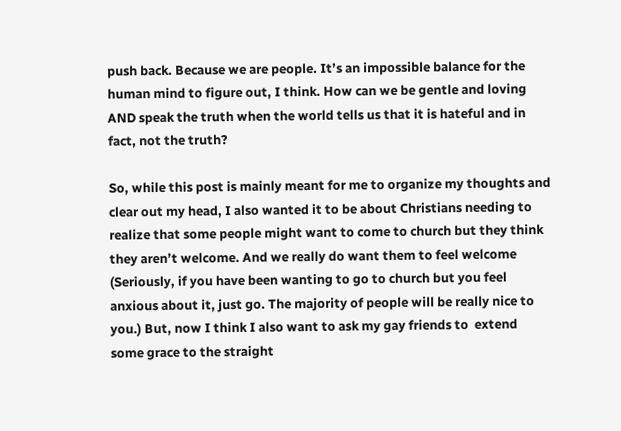push back. Because we are people. It’s an impossible balance for the human mind to figure out, I think. How can we be gentle and loving AND speak the truth when the world tells us that it is hateful and in fact, not the truth?

So, while this post is mainly meant for me to organize my thoughts and clear out my head, I also wanted it to be about Christians needing to realize that some people might want to come to church but they think they aren’t welcome. And we really do want them to feel welcome (Seriously, if you have been wanting to go to church but you feel anxious about it, just go. The majority of people will be really nice to you.) But, now I think I also want to ask my gay friends to  extend some grace to the straight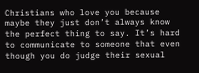Christians who love you because maybe they just don’t always know the perfect thing to say. It’s hard to communicate to someone that even though you do judge their sexual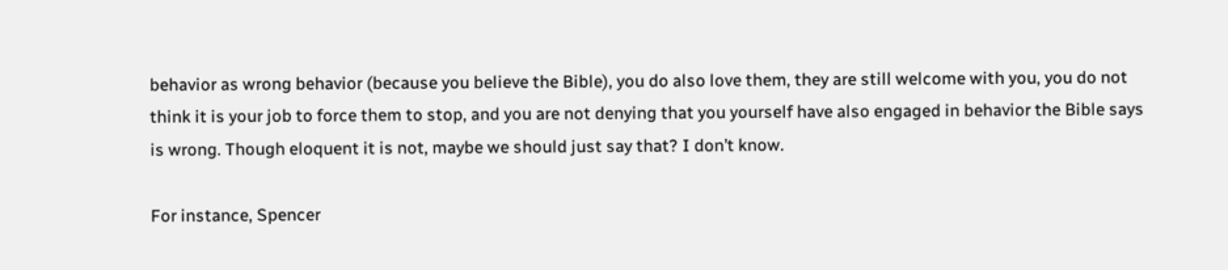behavior as wrong behavior (because you believe the Bible), you do also love them, they are still welcome with you, you do not think it is your job to force them to stop, and you are not denying that you yourself have also engaged in behavior the Bible says is wrong. Though eloquent it is not, maybe we should just say that? I don’t know.

For instance, Spencer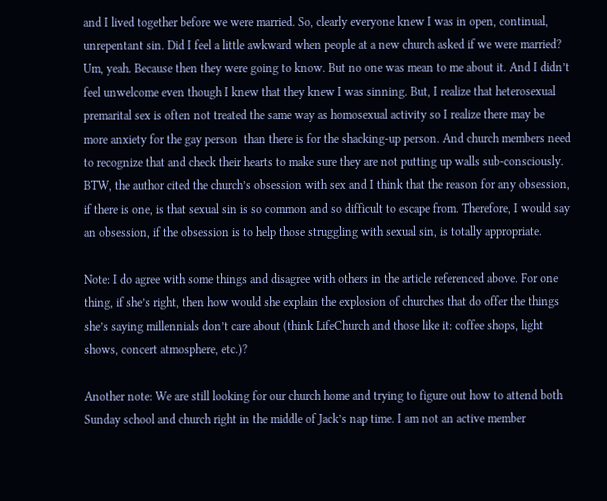and I lived together before we were married. So, clearly everyone knew I was in open, continual, unrepentant sin. Did I feel a little awkward when people at a new church asked if we were married? Um, yeah. Because then they were going to know. But no one was mean to me about it. And I didn’t feel unwelcome even though I knew that they knew I was sinning. But, I realize that heterosexual premarital sex is often not treated the same way as homosexual activity so I realize there may be more anxiety for the gay person  than there is for the shacking-up person. And church members need to recognize that and check their hearts to make sure they are not putting up walls sub-consciously. BTW, the author cited the church’s obsession with sex and I think that the reason for any obsession, if there is one, is that sexual sin is so common and so difficult to escape from. Therefore, I would say an obsession, if the obsession is to help those struggling with sexual sin, is totally appropriate.

Note: I do agree with some things and disagree with others in the article referenced above. For one thing, if she’s right, then how would she explain the explosion of churches that do offer the things she’s saying millennials don’t care about (think LifeChurch and those like it: coffee shops, light shows, concert atmosphere, etc.)?

Another note: We are still looking for our church home and trying to figure out how to attend both Sunday school and church right in the middle of Jack’s nap time. I am not an active member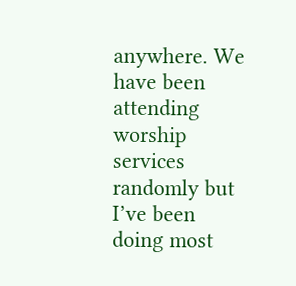anywhere. We have been attending worship services randomly but I’ve been doing most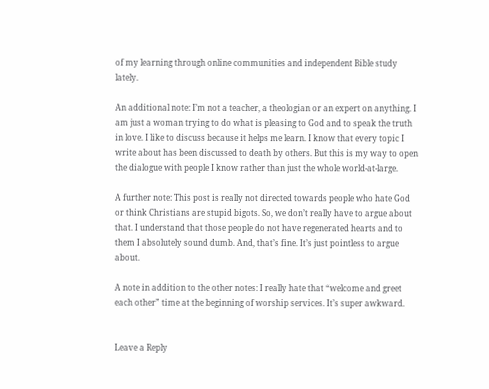of my learning through online communities and independent Bible study lately.

An additional note: I’m not a teacher, a theologian or an expert on anything. I am just a woman trying to do what is pleasing to God and to speak the truth in love. I like to discuss because it helps me learn. I know that every topic I write about has been discussed to death by others. But this is my way to open the dialogue with people I know rather than just the whole world-at-large.

A further note: This post is really not directed towards people who hate God or think Christians are stupid bigots. So, we don’t really have to argue about that. I understand that those people do not have regenerated hearts and to them I absolutely sound dumb. And, that’s fine. It’s just pointless to argue about.

A note in addition to the other notes: I really hate that “welcome and greet each other” time at the beginning of worship services. It’s super awkward.


Leave a Reply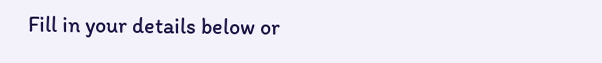Fill in your details below or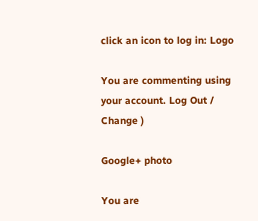click an icon to log in: Logo

You are commenting using your account. Log Out /  Change )

Google+ photo

You are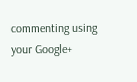commenting using your Google+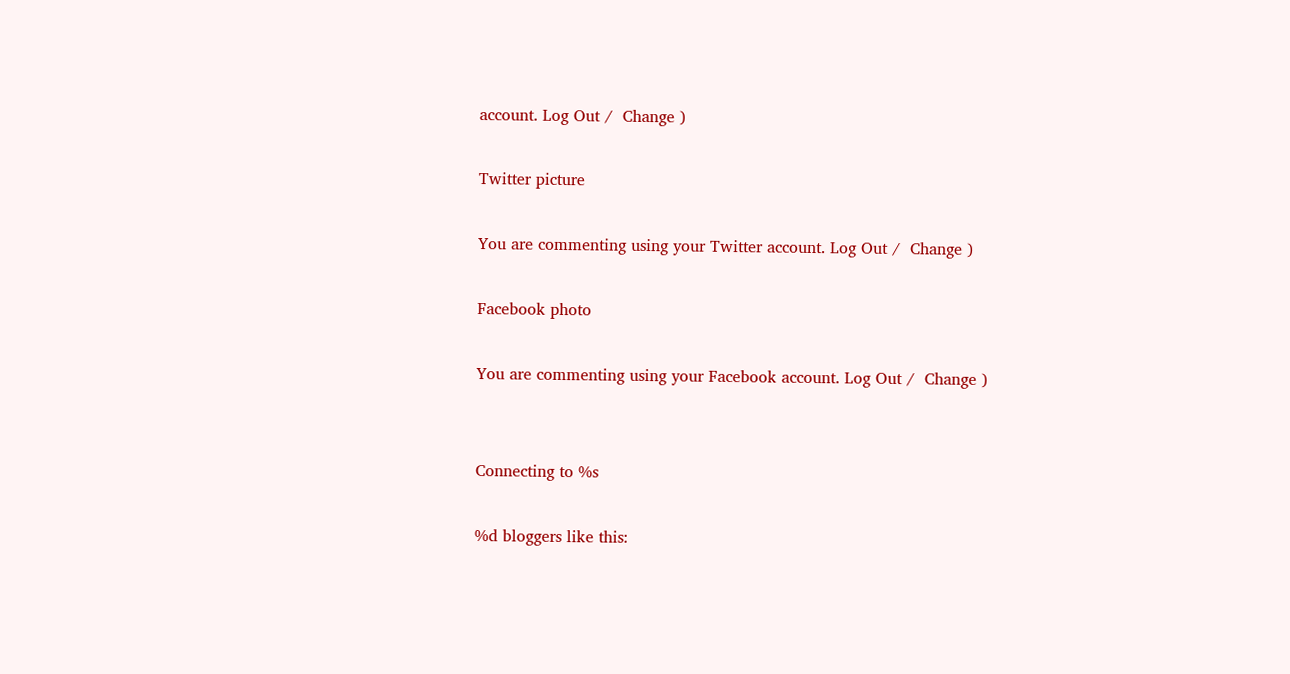account. Log Out /  Change )

Twitter picture

You are commenting using your Twitter account. Log Out /  Change )

Facebook photo

You are commenting using your Facebook account. Log Out /  Change )


Connecting to %s

%d bloggers like this: